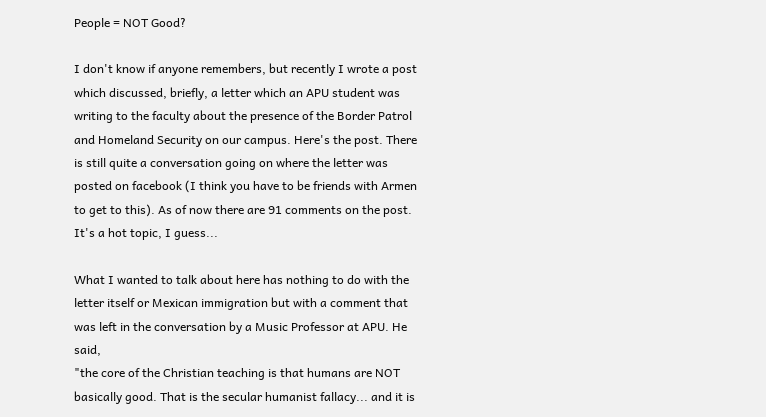People = NOT Good?

I don't know if anyone remembers, but recently I wrote a post which discussed, briefly, a letter which an APU student was writing to the faculty about the presence of the Border Patrol and Homeland Security on our campus. Here's the post. There is still quite a conversation going on where the letter was posted on facebook (I think you have to be friends with Armen to get to this). As of now there are 91 comments on the post. It's a hot topic, I guess...

What I wanted to talk about here has nothing to do with the letter itself or Mexican immigration but with a comment that was left in the conversation by a Music Professor at APU. He said,
"the core of the Christian teaching is that humans are NOT basically good. That is the secular humanist fallacy... and it is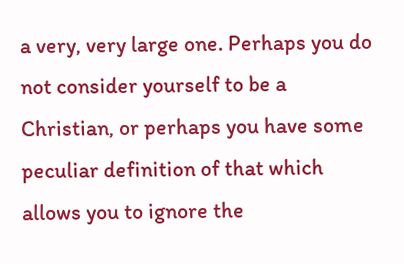a very, very large one. Perhaps you do not consider yourself to be a Christian, or perhaps you have some peculiar definition of that which allows you to ignore the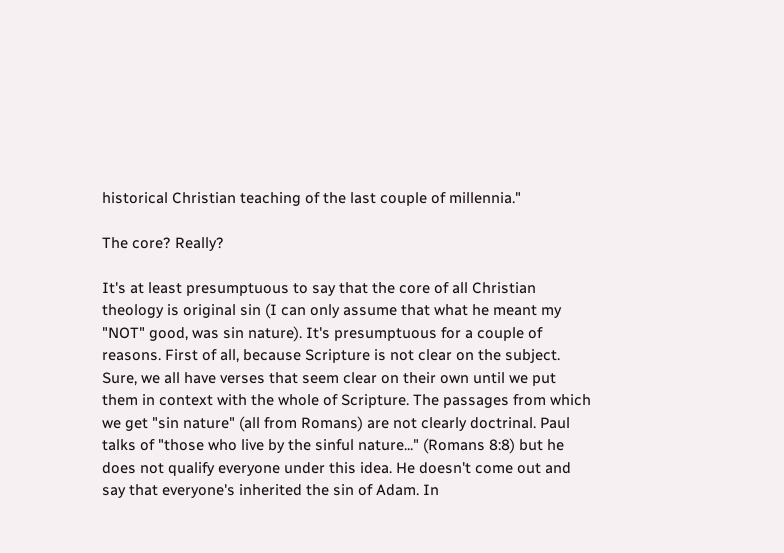historical Christian teaching of the last couple of millennia."

The core? Really?

It's at least presumptuous to say that the core of all Christian theology is original sin (I can only assume that what he meant my "NOT" good, was sin nature). It's presumptuous for a couple of reasons. First of all, because Scripture is not clear on the subject. Sure, we all have verses that seem clear on their own until we put them in context with the whole of Scripture. The passages from which we get "sin nature" (all from Romans) are not clearly doctrinal. Paul talks of "those who live by the sinful nature..." (Romans 8:8) but he does not qualify everyone under this idea. He doesn't come out and say that everyone's inherited the sin of Adam. In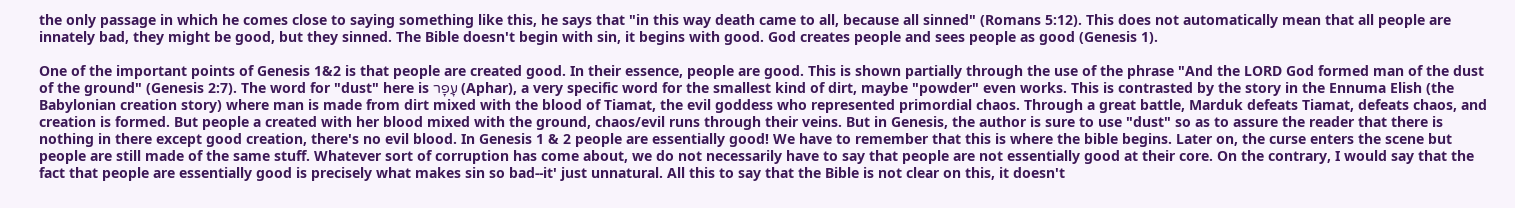the only passage in which he comes close to saying something like this, he says that "in this way death came to all, because all sinned" (Romans 5:12). This does not automatically mean that all people are innately bad, they might be good, but they sinned. The Bible doesn't begin with sin, it begins with good. God creates people and sees people as good (Genesis 1).

One of the important points of Genesis 1&2 is that people are created good. In their essence, people are good. This is shown partially through the use of the phrase "And the LORD God formed man of the dust of the ground" (Genesis 2:7). The word for "dust" here is עָפָר (Aphar), a very specific word for the smallest kind of dirt, maybe "powder" even works. This is contrasted by the story in the Ennuma Elish (the Babylonian creation story) where man is made from dirt mixed with the blood of Tiamat, the evil goddess who represented primordial chaos. Through a great battle, Marduk defeats Tiamat, defeats chaos, and creation is formed. But people a created with her blood mixed with the ground, chaos/evil runs through their veins. But in Genesis, the author is sure to use "dust" so as to assure the reader that there is nothing in there except good creation, there's no evil blood. In Genesis 1 & 2 people are essentially good! We have to remember that this is where the bible begins. Later on, the curse enters the scene but people are still made of the same stuff. Whatever sort of corruption has come about, we do not necessarily have to say that people are not essentially good at their core. On the contrary, I would say that the fact that people are essentially good is precisely what makes sin so bad--it' just unnatural. All this to say that the Bible is not clear on this, it doesn't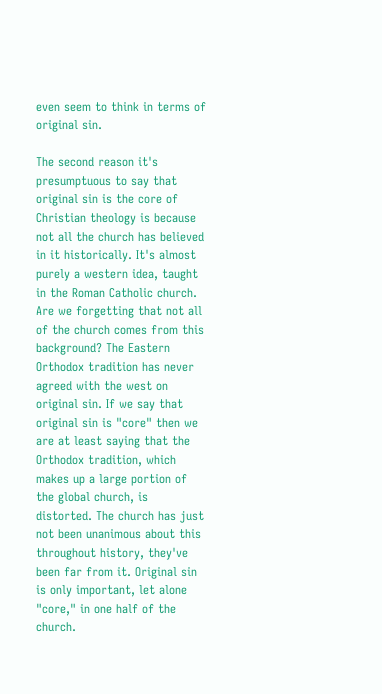even seem to think in terms of original sin.

The second reason it's presumptuous to say that original sin is the core of Christian theology is because not all the church has believed in it historically. It's almost purely a western idea, taught in the Roman Catholic church. Are we forgetting that not all of the church comes from this background? The Eastern Orthodox tradition has never agreed with the west on original sin. If we say that original sin is "core" then we are at least saying that the Orthodox tradition, which makes up a large portion of the global church, is distorted. The church has just not been unanimous about this throughout history, they've been far from it. Original sin is only important, let alone "core," in one half of the church.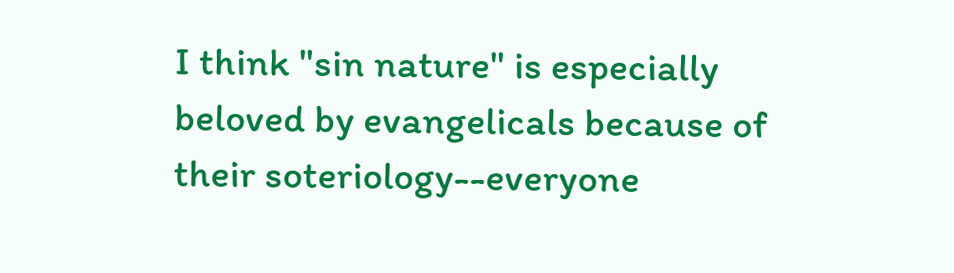I think "sin nature" is especially beloved by evangelicals because of their soteriology--everyone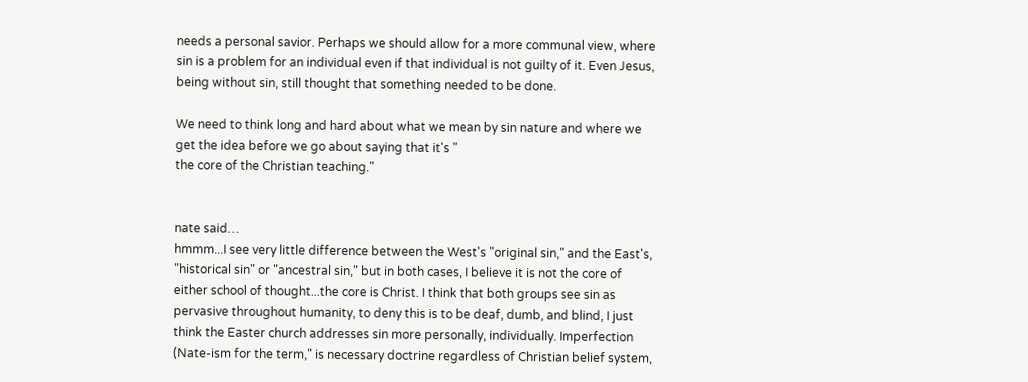needs a personal savior. Perhaps we should allow for a more communal view, where sin is a problem for an individual even if that individual is not guilty of it. Even Jesus, being without sin, still thought that something needed to be done.

We need to think long and hard about what we mean by sin nature and where we get the idea before we go about saying that it's "
the core of the Christian teaching."


nate said…
hmmm...I see very little difference between the West's "original sin," and the East's, "historical sin" or "ancestral sin," but in both cases, I believe it is not the core of either school of thought...the core is Christ. I think that both groups see sin as pervasive throughout humanity, to deny this is to be deaf, dumb, and blind, I just think the Easter church addresses sin more personally, individually. Imperfection (Nate-ism for the term," is necessary doctrine regardless of Christian belief system,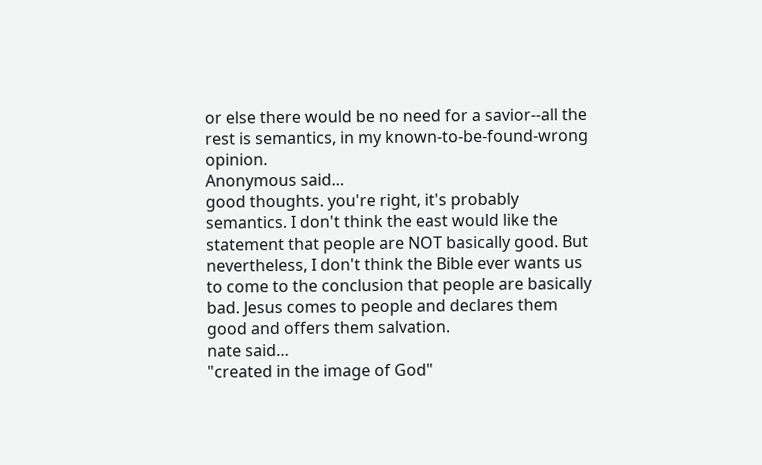or else there would be no need for a savior--all the rest is semantics, in my known-to-be-found-wrong opinion.
Anonymous said…
good thoughts. you're right, it's probably semantics. I don't think the east would like the statement that people are NOT basically good. But nevertheless, I don't think the Bible ever wants us to come to the conclusion that people are basically bad. Jesus comes to people and declares them good and offers them salvation.
nate said…
"created in the image of God"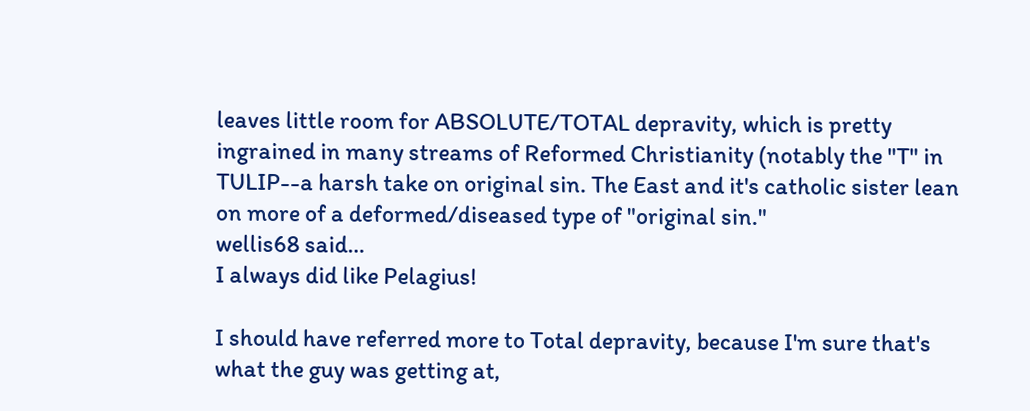leaves little room for ABSOLUTE/TOTAL depravity, which is pretty ingrained in many streams of Reformed Christianity (notably the "T" in TULIP--a harsh take on original sin. The East and it's catholic sister lean on more of a deformed/diseased type of "original sin."
wellis68 said…
I always did like Pelagius!

I should have referred more to Total depravity, because I'm sure that's what the guy was getting at,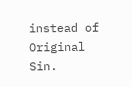instead of Original Sin.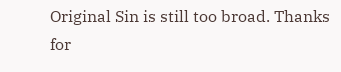Original Sin is still too broad. Thanks for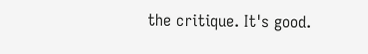the critique. It's good.